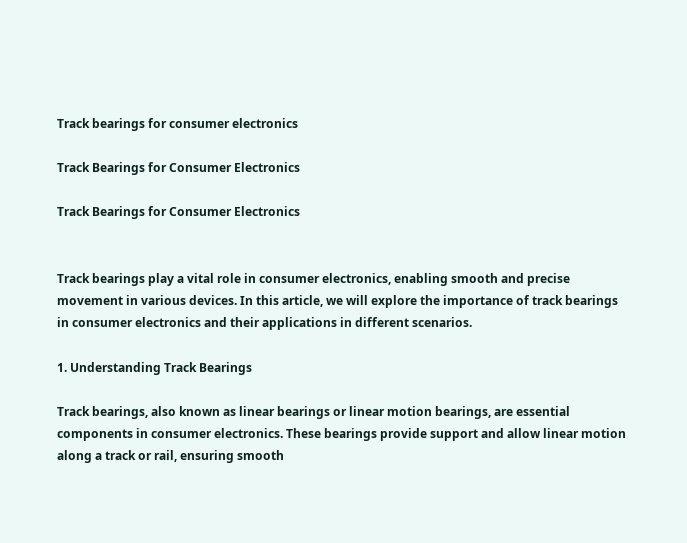Track bearings for consumer electronics

Track Bearings for Consumer Electronics

Track Bearings for Consumer Electronics


Track bearings play a vital role in consumer electronics, enabling smooth and precise movement in various devices. In this article, we will explore the importance of track bearings in consumer electronics and their applications in different scenarios.

1. Understanding Track Bearings

Track bearings, also known as linear bearings or linear motion bearings, are essential components in consumer electronics. These bearings provide support and allow linear motion along a track or rail, ensuring smooth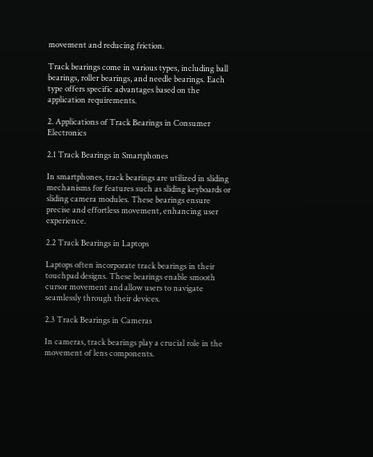movement and reducing friction.

Track bearings come in various types, including ball bearings, roller bearings, and needle bearings. Each type offers specific advantages based on the application requirements.

2. Applications of Track Bearings in Consumer Electronics

2.1 Track Bearings in Smartphones

In smartphones, track bearings are utilized in sliding mechanisms for features such as sliding keyboards or sliding camera modules. These bearings ensure precise and effortless movement, enhancing user experience.

2.2 Track Bearings in Laptops

Laptops often incorporate track bearings in their touchpad designs. These bearings enable smooth cursor movement and allow users to navigate seamlessly through their devices.

2.3 Track Bearings in Cameras

In cameras, track bearings play a crucial role in the movement of lens components.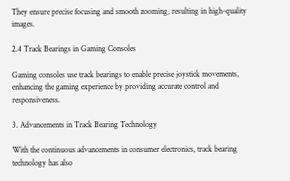They ensure precise focusing and smooth zooming, resulting in high-quality images.

2.4 Track Bearings in Gaming Consoles

Gaming consoles use track bearings to enable precise joystick movements, enhancing the gaming experience by providing accurate control and responsiveness.

3. Advancements in Track Bearing Technology

With the continuous advancements in consumer electronics, track bearing technology has also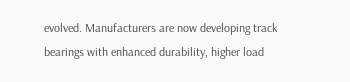evolved. Manufacturers are now developing track bearings with enhanced durability, higher load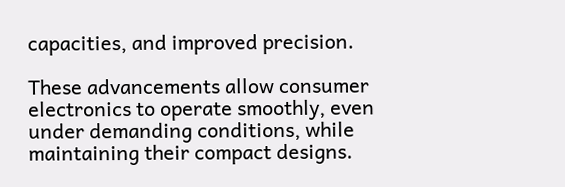capacities, and improved precision.

These advancements allow consumer electronics to operate smoothly, even under demanding conditions, while maintaining their compact designs.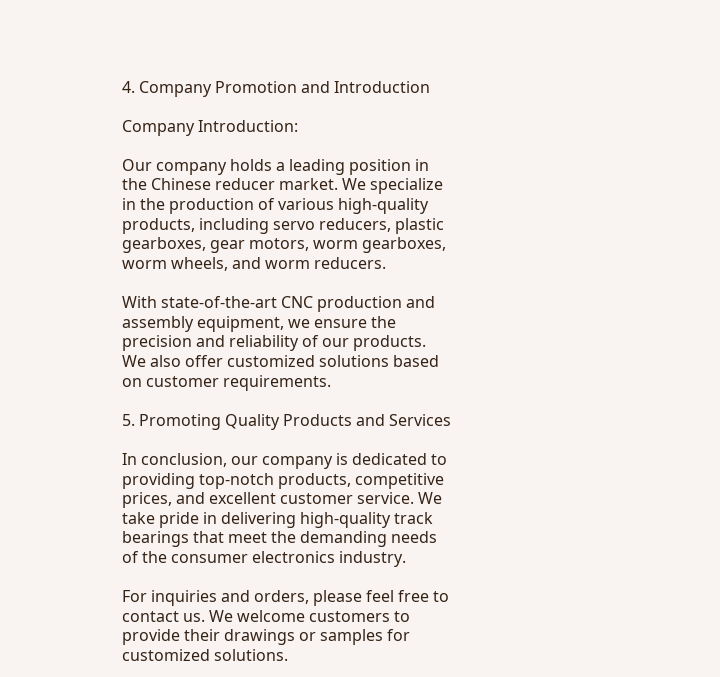4. Company Promotion and Introduction

Company Introduction:

Our company holds a leading position in the Chinese reducer market. We specialize in the production of various high-quality products, including servo reducers, plastic gearboxes, gear motors, worm gearboxes, worm wheels, and worm reducers.

With state-of-the-art CNC production and assembly equipment, we ensure the precision and reliability of our products. We also offer customized solutions based on customer requirements.

5. Promoting Quality Products and Services

In conclusion, our company is dedicated to providing top-notch products, competitive prices, and excellent customer service. We take pride in delivering high-quality track bearings that meet the demanding needs of the consumer electronics industry.

For inquiries and orders, please feel free to contact us. We welcome customers to provide their drawings or samples for customized solutions.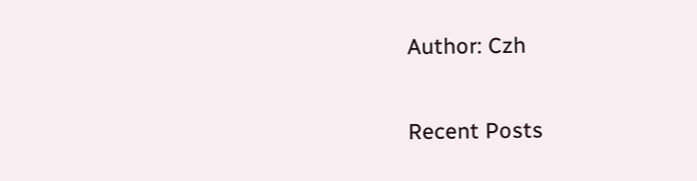Author: Czh


Recent Posts